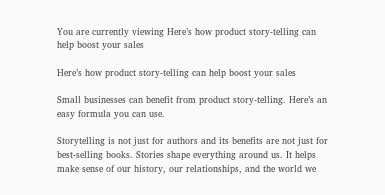You are currently viewing Here’s how product story-telling can help boost your sales

Here’s how product story-telling can help boost your sales

Small businesses can benefit from product story-telling. Here’s an easy formula you can use.

Storytelling is not just for authors and its benefits are not just for best-selling books. Stories shape everything around us. It helps make sense of our history, our relationships, and the world we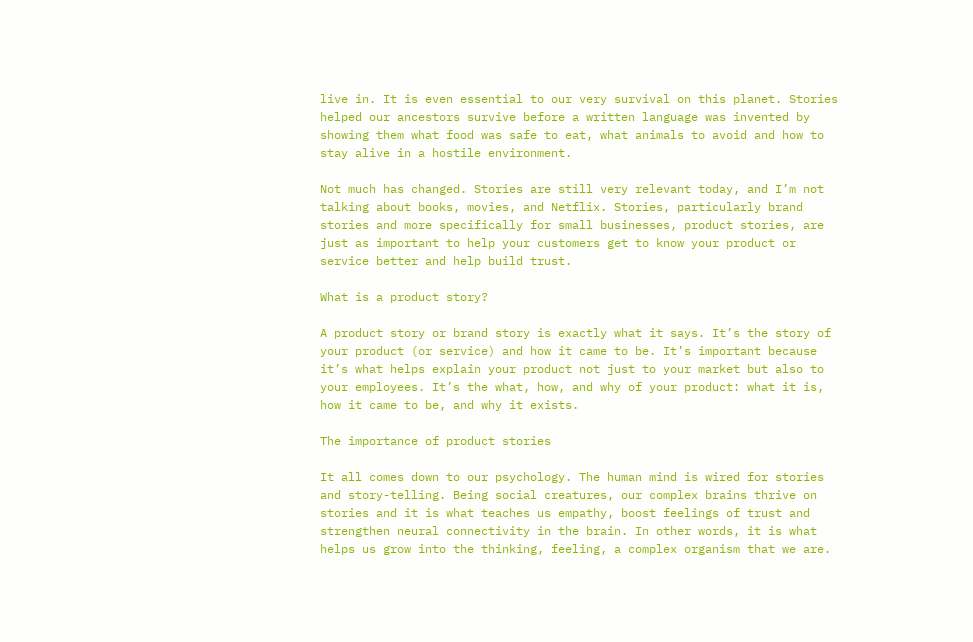live in. It is even essential to our very survival on this planet. Stories helped our ancestors survive before a written language was invented by showing them what food was safe to eat, what animals to avoid and how to stay alive in a hostile environment.

Not much has changed. Stories are still very relevant today, and I’m not talking about books, movies, and Netflix. Stories, particularly brand stories and more specifically for small businesses, product stories, are just as important to help your customers get to know your product or service better and help build trust.

What is a product story?

A product story or brand story is exactly what it says. It’s the story of your product (or service) and how it came to be. It’s important because it’s what helps explain your product not just to your market but also to your employees. It’s the what, how, and why of your product: what it is, how it came to be, and why it exists.

The importance of product stories

It all comes down to our psychology. The human mind is wired for stories and story-telling. Being social creatures, our complex brains thrive on stories and it is what teaches us empathy, boost feelings of trust and strengthen neural connectivity in the brain. In other words, it is what helps us grow into the thinking, feeling, a complex organism that we are.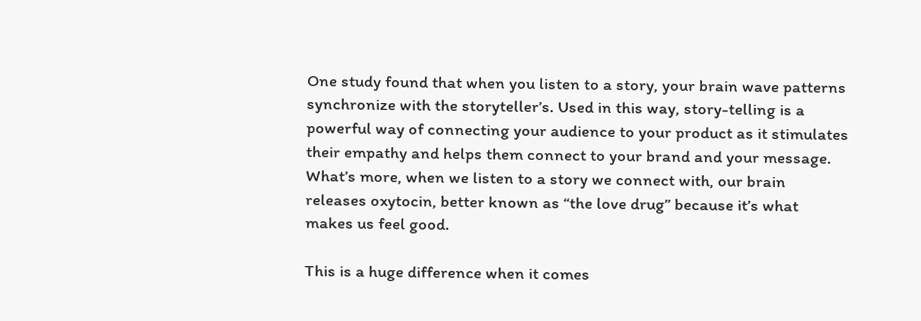One study found that when you listen to a story, your brain wave patterns synchronize with the storyteller’s. Used in this way, story-telling is a powerful way of connecting your audience to your product as it stimulates their empathy and helps them connect to your brand and your message. What’s more, when we listen to a story we connect with, our brain releases oxytocin, better known as “the love drug” because it’s what makes us feel good.

This is a huge difference when it comes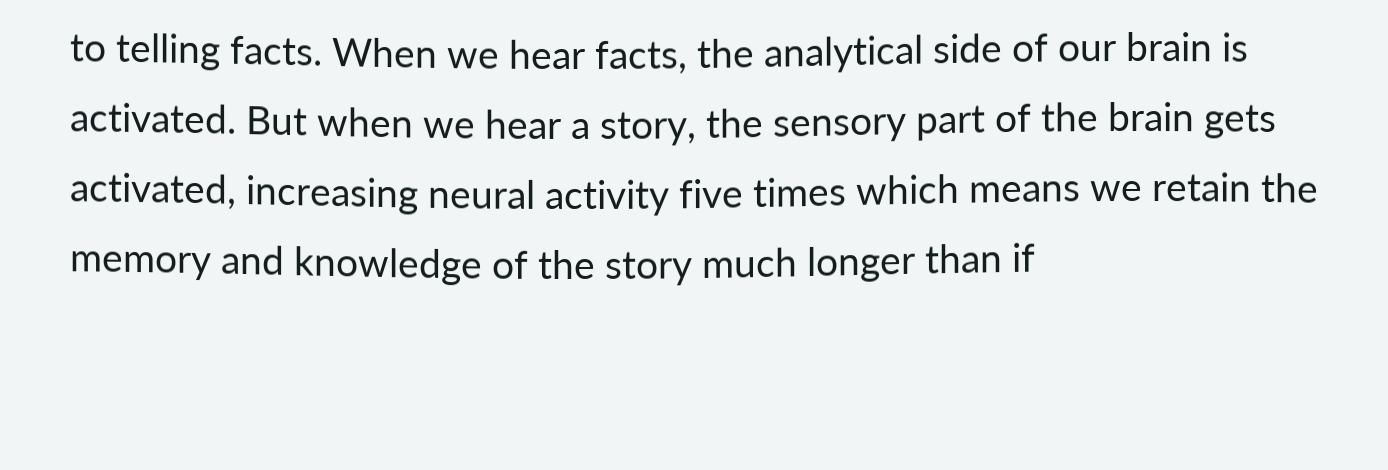to telling facts. When we hear facts, the analytical side of our brain is activated. But when we hear a story, the sensory part of the brain gets activated, increasing neural activity five times which means we retain the memory and knowledge of the story much longer than if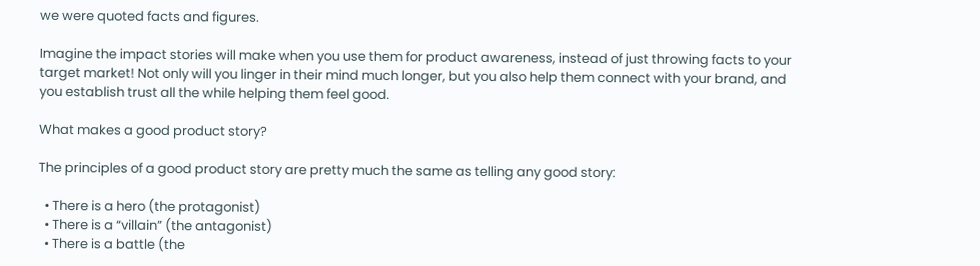we were quoted facts and figures.

Imagine the impact stories will make when you use them for product awareness, instead of just throwing facts to your target market! Not only will you linger in their mind much longer, but you also help them connect with your brand, and you establish trust all the while helping them feel good.

What makes a good product story?

The principles of a good product story are pretty much the same as telling any good story:

  • There is a hero (the protagonist)
  • There is a “villain” (the antagonist)
  • There is a battle (the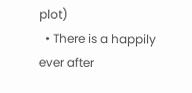plot)
  • There is a happily ever after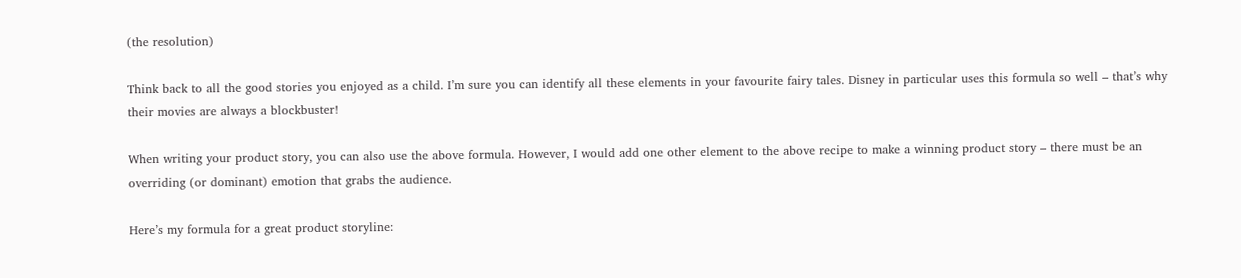(the resolution)

Think back to all the good stories you enjoyed as a child. I’m sure you can identify all these elements in your favourite fairy tales. Disney in particular uses this formula so well – that’s why their movies are always a blockbuster!

When writing your product story, you can also use the above formula. However, I would add one other element to the above recipe to make a winning product story – there must be an overriding (or dominant) emotion that grabs the audience.

Here’s my formula for a great product storyline: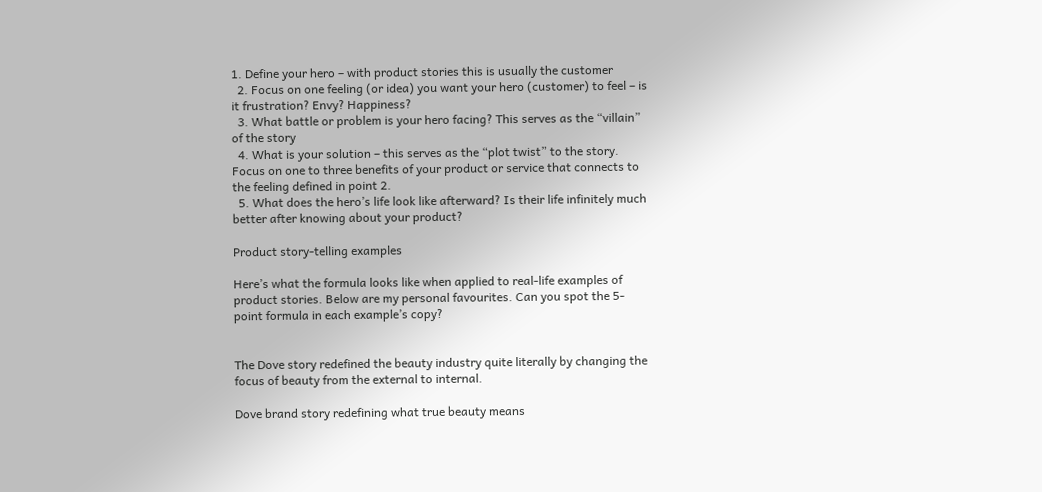1. Define your hero – with product stories this is usually the customer
  2. Focus on one feeling (or idea) you want your hero (customer) to feel – is it frustration? Envy? Happiness?
  3. What battle or problem is your hero facing? This serves as the “villain” of the story
  4. What is your solution – this serves as the “plot twist” to the story. Focus on one to three benefits of your product or service that connects to the feeling defined in point 2.
  5. What does the hero’s life look like afterward? Is their life infinitely much better after knowing about your product?

Product story-telling examples

Here’s what the formula looks like when applied to real-life examples of product stories. Below are my personal favourites. Can you spot the 5-point formula in each example’s copy?


The Dove story redefined the beauty industry quite literally by changing the focus of beauty from the external to internal.

Dove brand story redefining what true beauty means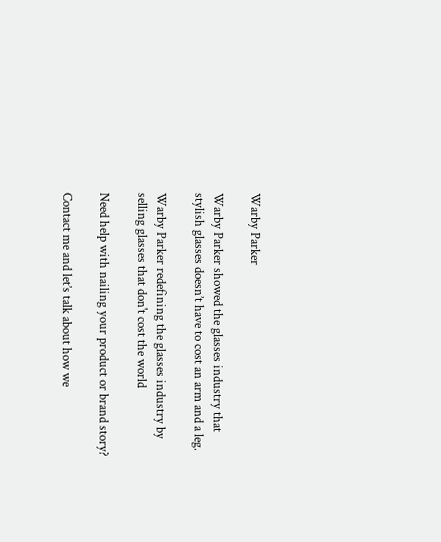Warby Parker

Warby Parker showed the glasses industry that stylish glasses doesn’t have to cost an arm and a leg.

Warby Parker redefining the glasses industry by selling glasses that don't cost the world

Need help with nailing your product or brand story?

Contact me and let’s talk about how we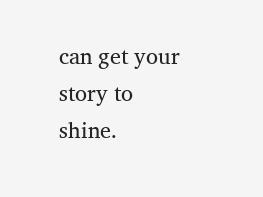can get your story to shine.